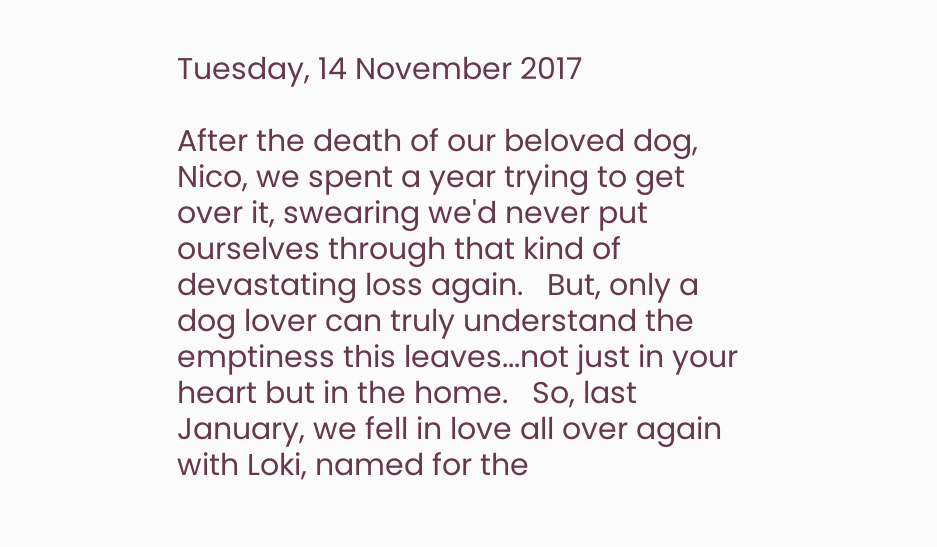Tuesday, 14 November 2017

After the death of our beloved dog, Nico, we spent a year trying to get over it, swearing we'd never put ourselves through that kind of devastating loss again.   But, only a dog lover can truly understand the emptiness this leaves...not just in your heart but in the home.   So, last January, we fell in love all over again with Loki, named for the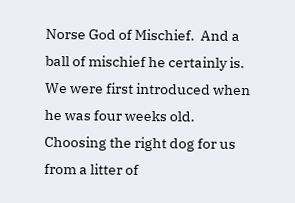Norse God of Mischief.  And a ball of mischief he certainly is.  We were first introduced when he was four weeks old.   Choosing the right dog for us from a litter of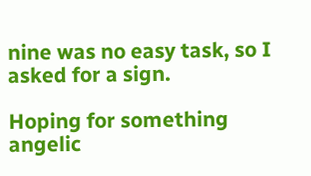nine was no easy task, so I asked for a sign.

Hoping for something angelic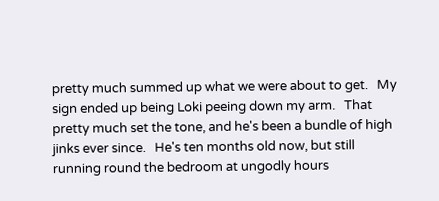pretty much summed up what we were about to get.   My sign ended up being Loki peeing down my arm.   That pretty much set the tone, and he's been a bundle of high jinks ever since.   He's ten months old now, but still running round the bedroom at ungodly hours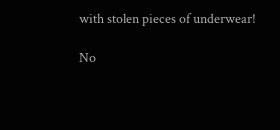with stolen pieces of underwear!

No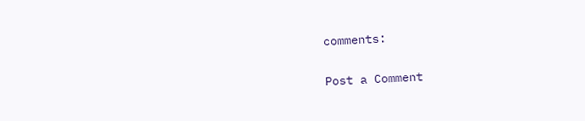comments:

Post a Comment